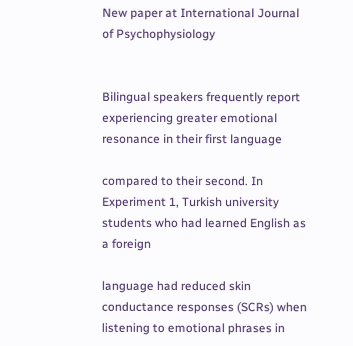New paper at International Journal of Psychophysiology


Bilingual speakers frequently report experiencing greater emotional resonance in their first language

compared to their second. In Experiment 1, Turkish university students who had learned English as a foreign

language had reduced skin conductance responses (SCRs) when listening to emotional phrases in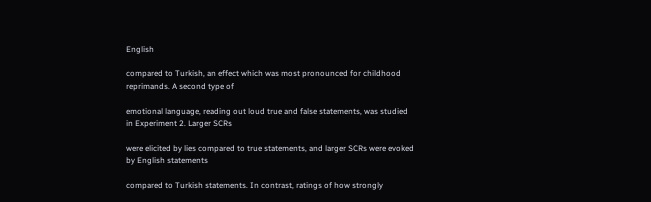English

compared to Turkish, an effect which was most pronounced for childhood reprimands. A second type of

emotional language, reading out loud true and false statements, was studied in Experiment 2. Larger SCRs

were elicited by lies compared to true statements, and larger SCRs were evoked by English statements

compared to Turkish statements. In contrast, ratings of how strongly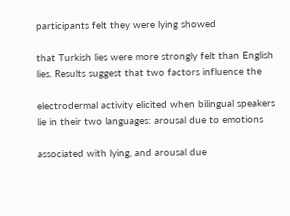participants felt they were lying showed

that Turkish lies were more strongly felt than English lies. Results suggest that two factors influence the

electrodermal activity elicited when bilingual speakers lie in their two languages: arousal due to emotions

associated with lying, and arousal due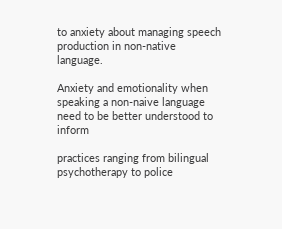to anxiety about managing speech production in non-native language.

Anxiety and emotionality when speaking a non-naive language need to be better understood to inform

practices ranging from bilingual psychotherapy to police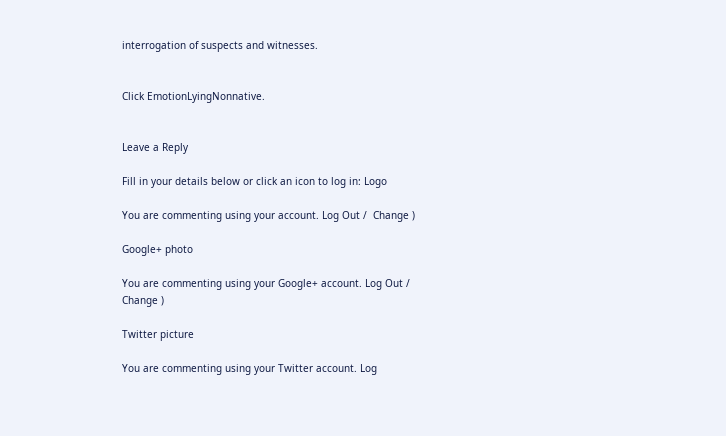interrogation of suspects and witnesses.


Click EmotionLyingNonnative.


Leave a Reply

Fill in your details below or click an icon to log in: Logo

You are commenting using your account. Log Out /  Change )

Google+ photo

You are commenting using your Google+ account. Log Out /  Change )

Twitter picture

You are commenting using your Twitter account. Log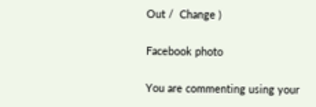Out /  Change )

Facebook photo

You are commenting using your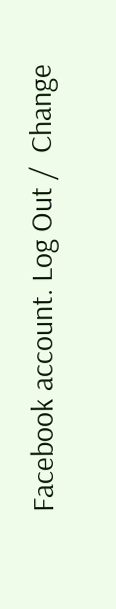Facebook account. Log Out /  Change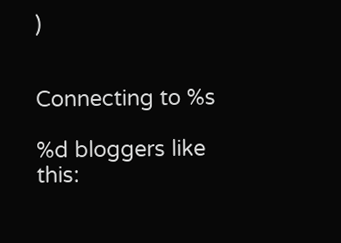)


Connecting to %s

%d bloggers like this: